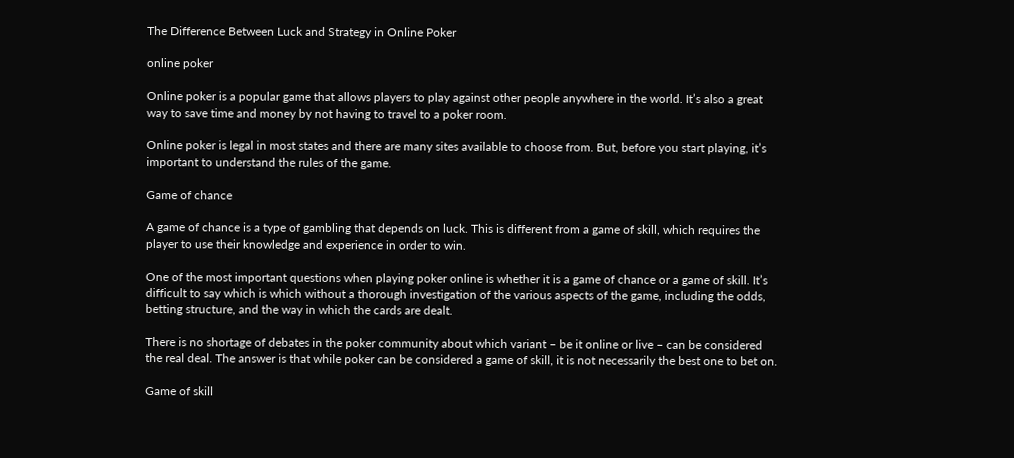The Difference Between Luck and Strategy in Online Poker

online poker

Online poker is a popular game that allows players to play against other people anywhere in the world. It’s also a great way to save time and money by not having to travel to a poker room.

Online poker is legal in most states and there are many sites available to choose from. But, before you start playing, it’s important to understand the rules of the game.

Game of chance

A game of chance is a type of gambling that depends on luck. This is different from a game of skill, which requires the player to use their knowledge and experience in order to win.

One of the most important questions when playing poker online is whether it is a game of chance or a game of skill. It’s difficult to say which is which without a thorough investigation of the various aspects of the game, including the odds, betting structure, and the way in which the cards are dealt.

There is no shortage of debates in the poker community about which variant – be it online or live – can be considered the real deal. The answer is that while poker can be considered a game of skill, it is not necessarily the best one to bet on.

Game of skill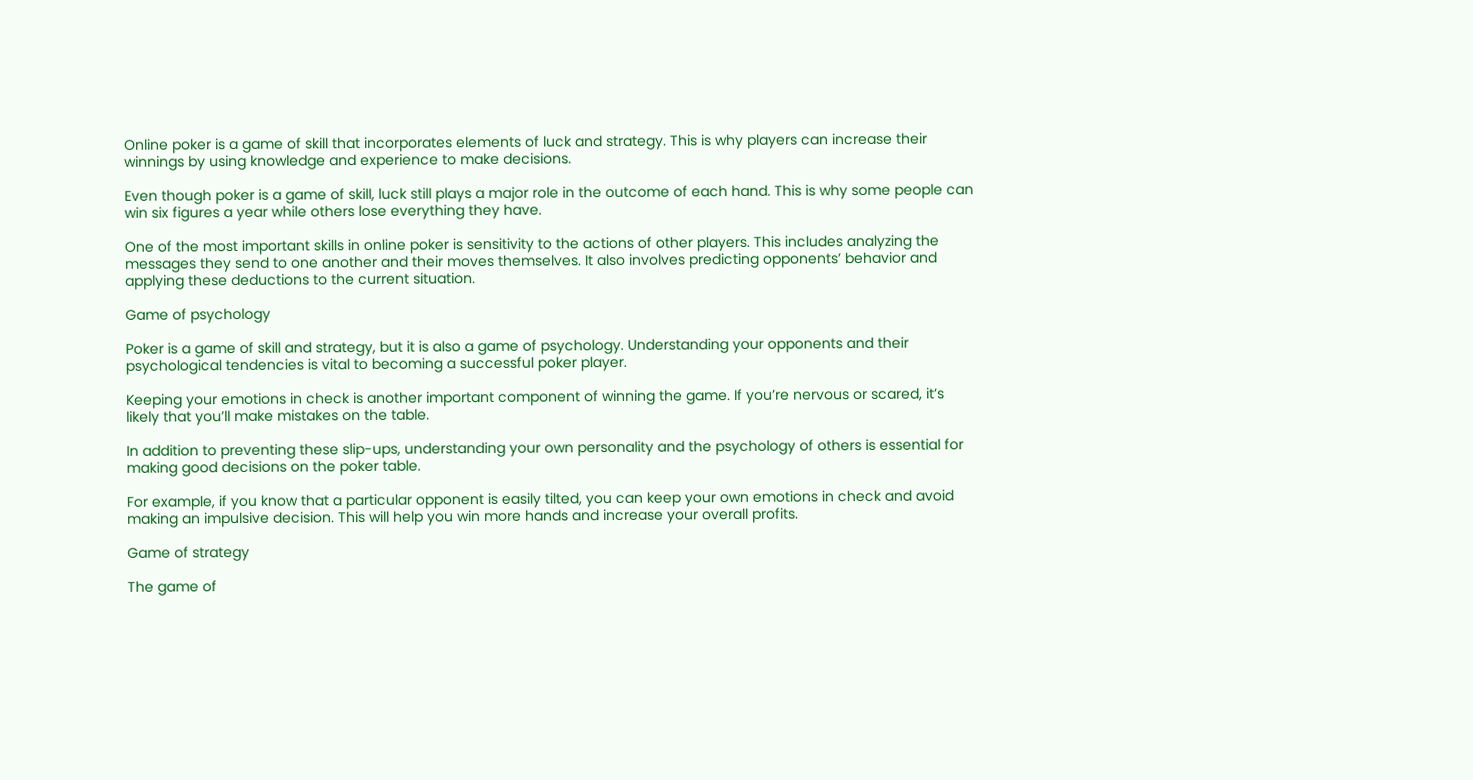Online poker is a game of skill that incorporates elements of luck and strategy. This is why players can increase their winnings by using knowledge and experience to make decisions.

Even though poker is a game of skill, luck still plays a major role in the outcome of each hand. This is why some people can win six figures a year while others lose everything they have.

One of the most important skills in online poker is sensitivity to the actions of other players. This includes analyzing the messages they send to one another and their moves themselves. It also involves predicting opponents’ behavior and applying these deductions to the current situation.

Game of psychology

Poker is a game of skill and strategy, but it is also a game of psychology. Understanding your opponents and their psychological tendencies is vital to becoming a successful poker player.

Keeping your emotions in check is another important component of winning the game. If you’re nervous or scared, it’s likely that you’ll make mistakes on the table.

In addition to preventing these slip-ups, understanding your own personality and the psychology of others is essential for making good decisions on the poker table.

For example, if you know that a particular opponent is easily tilted, you can keep your own emotions in check and avoid making an impulsive decision. This will help you win more hands and increase your overall profits.

Game of strategy

The game of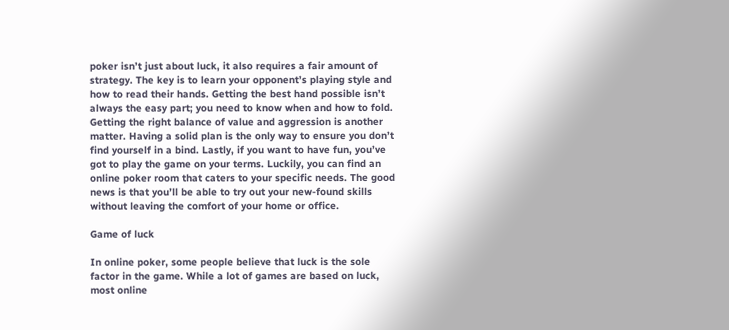poker isn’t just about luck, it also requires a fair amount of strategy. The key is to learn your opponent’s playing style and how to read their hands. Getting the best hand possible isn’t always the easy part; you need to know when and how to fold. Getting the right balance of value and aggression is another matter. Having a solid plan is the only way to ensure you don’t find yourself in a bind. Lastly, if you want to have fun, you’ve got to play the game on your terms. Luckily, you can find an online poker room that caters to your specific needs. The good news is that you’ll be able to try out your new-found skills without leaving the comfort of your home or office.

Game of luck

In online poker, some people believe that luck is the sole factor in the game. While a lot of games are based on luck, most online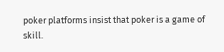poker platforms insist that poker is a game of skill.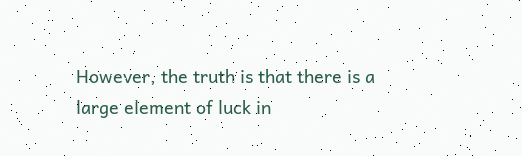However, the truth is that there is a large element of luck in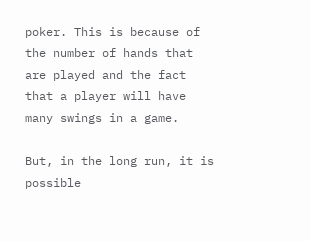poker. This is because of the number of hands that are played and the fact that a player will have many swings in a game.

But, in the long run, it is possible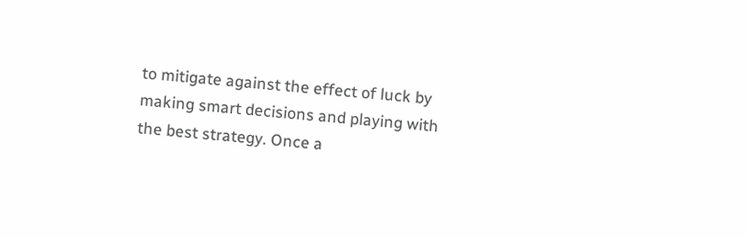to mitigate against the effect of luck by making smart decisions and playing with the best strategy. Once a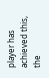player has achieved this, the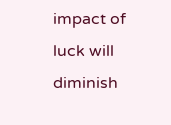impact of luck will diminish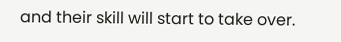and their skill will start to take over.